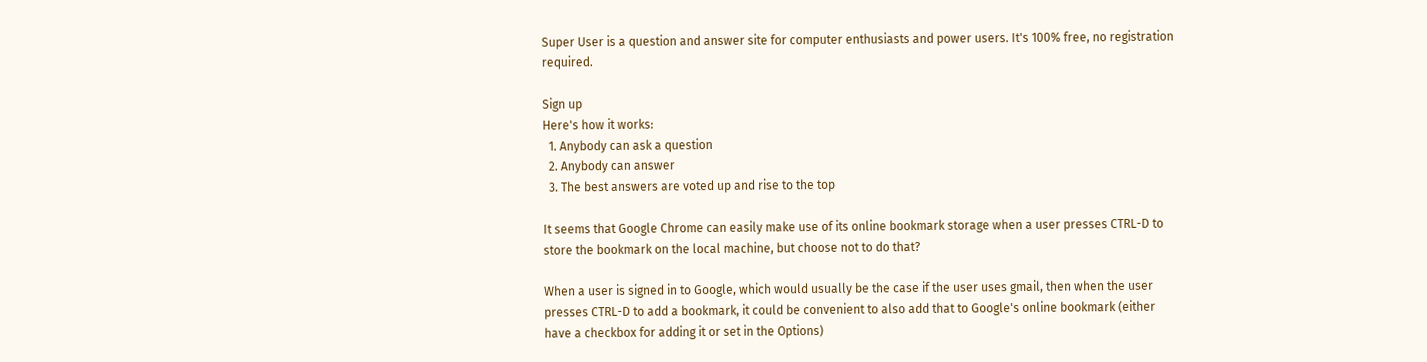Super User is a question and answer site for computer enthusiasts and power users. It's 100% free, no registration required.

Sign up
Here's how it works:
  1. Anybody can ask a question
  2. Anybody can answer
  3. The best answers are voted up and rise to the top

It seems that Google Chrome can easily make use of its online bookmark storage when a user presses CTRL-D to store the bookmark on the local machine, but choose not to do that?

When a user is signed in to Google, which would usually be the case if the user uses gmail, then when the user presses CTRL-D to add a bookmark, it could be convenient to also add that to Google's online bookmark (either have a checkbox for adding it or set in the Options)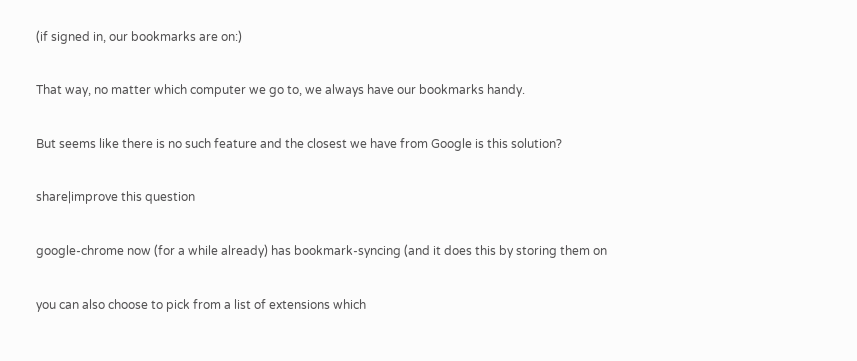(if signed in, our bookmarks are on:)

That way, no matter which computer we go to, we always have our bookmarks handy.

But seems like there is no such feature and the closest we have from Google is this solution?

share|improve this question

google-chrome now (for a while already) has bookmark-syncing (and it does this by storing them on

you can also choose to pick from a list of extensions which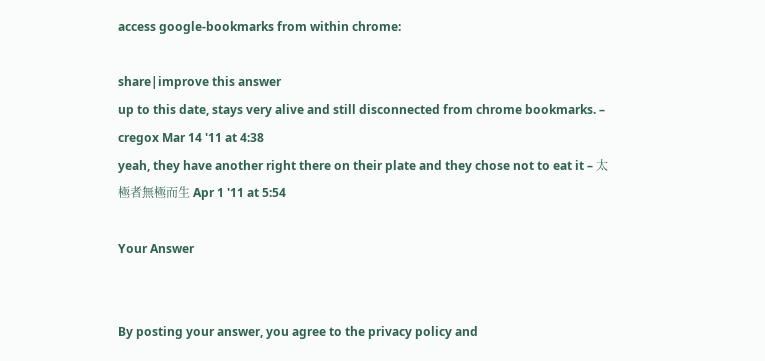access google-bookmarks from within chrome:

share|improve this answer
up to this date, stays very alive and still disconnected from chrome bookmarks. – cregox Mar 14 '11 at 4:38
yeah, they have another right there on their plate and they chose not to eat it – 太極者無極而生 Apr 1 '11 at 5:54

Your Answer


By posting your answer, you agree to the privacy policy and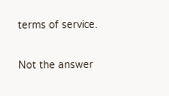terms of service.

Not the answer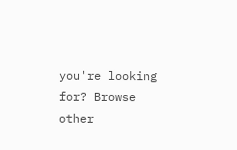you're looking for? Browse other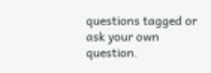questions tagged or ask your own question.